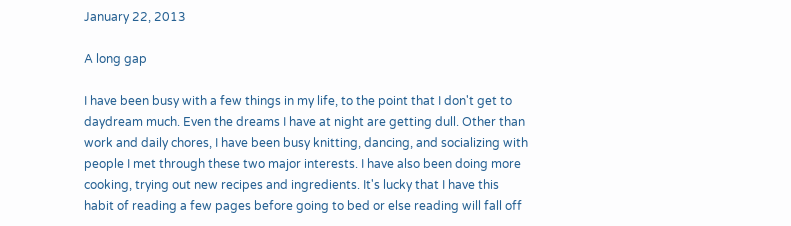January 22, 2013

A long gap

I have been busy with a few things in my life, to the point that I don't get to daydream much. Even the dreams I have at night are getting dull. Other than work and daily chores, I have been busy knitting, dancing, and socializing with people I met through these two major interests. I have also been doing more cooking, trying out new recipes and ingredients. It's lucky that I have this habit of reading a few pages before going to bed or else reading will fall off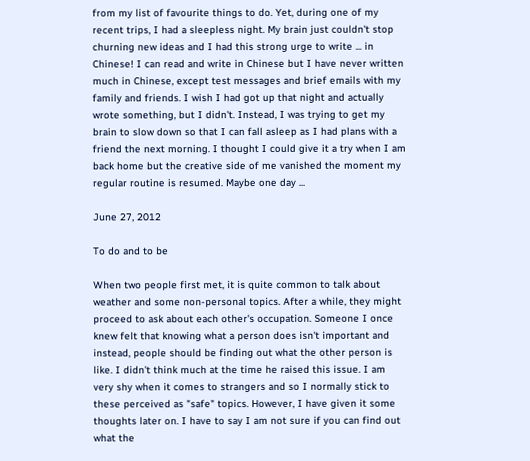from my list of favourite things to do. Yet, during one of my recent trips, I had a sleepless night. My brain just couldn't stop churning new ideas and I had this strong urge to write ... in Chinese! I can read and write in Chinese but I have never written much in Chinese, except test messages and brief emails with my family and friends. I wish I had got up that night and actually wrote something, but I didn't. Instead, I was trying to get my brain to slow down so that I can fall asleep as I had plans with a friend the next morning. I thought I could give it a try when I am back home but the creative side of me vanished the moment my regular routine is resumed. Maybe one day ...

June 27, 2012

To do and to be

When two people first met, it is quite common to talk about weather and some non-personal topics. After a while, they might proceed to ask about each other's occupation. Someone I once knew felt that knowing what a person does isn't important and instead, people should be finding out what the other person is like. I didn't think much at the time he raised this issue. I am very shy when it comes to strangers and so I normally stick to these perceived as "safe" topics. However, I have given it some thoughts later on. I have to say I am not sure if you can find out what the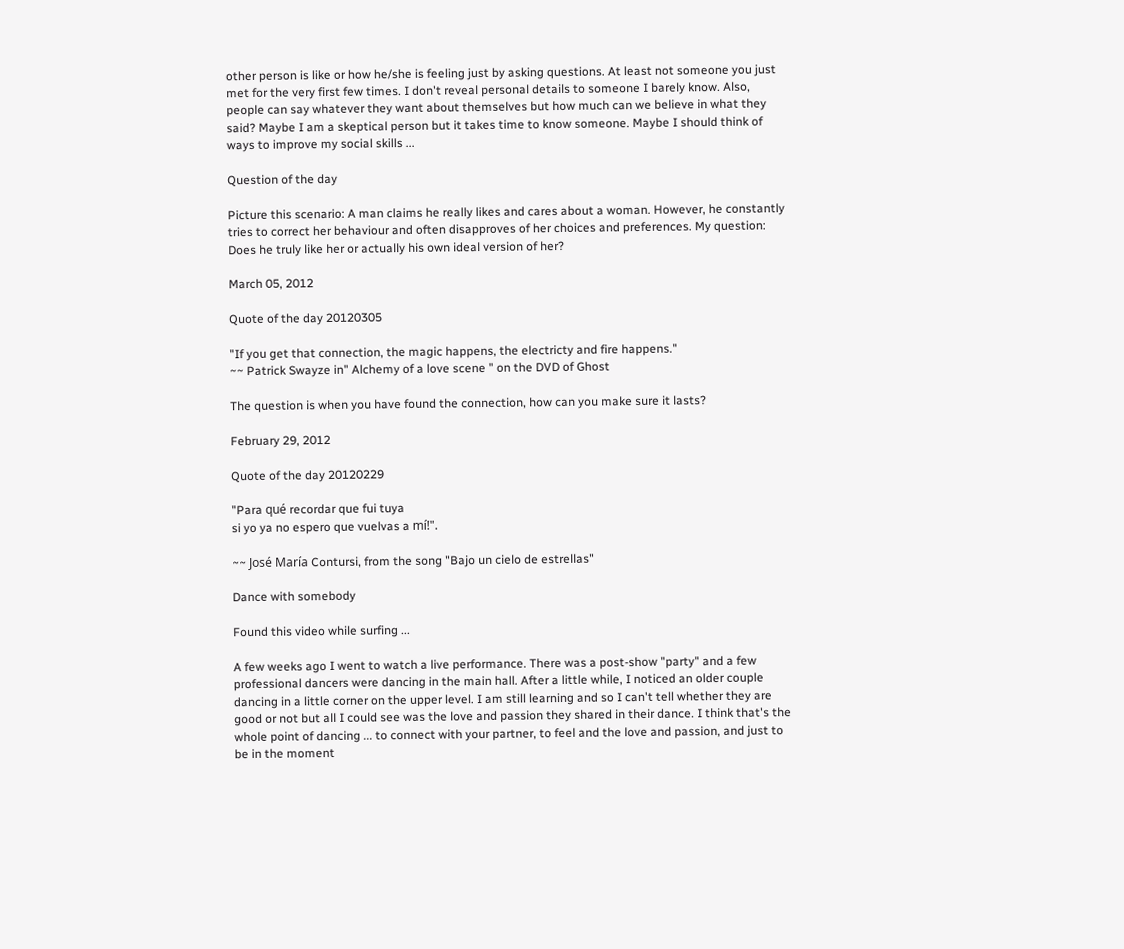other person is like or how he/she is feeling just by asking questions. At least not someone you just met for the very first few times. I don't reveal personal details to someone I barely know. Also, people can say whatever they want about themselves but how much can we believe in what they said? Maybe I am a skeptical person but it takes time to know someone. Maybe I should think of ways to improve my social skills ...

Question of the day

Picture this scenario: A man claims he really likes and cares about a woman. However, he constantly tries to correct her behaviour and often disapproves of her choices and preferences. My question: Does he truly like her or actually his own ideal version of her?

March 05, 2012

Quote of the day 20120305

"If you get that connection, the magic happens, the electricty and fire happens."
~~ Patrick Swayze in" Alchemy of a love scene " on the DVD of Ghost

The question is when you have found the connection, how can you make sure it lasts?

February 29, 2012

Quote of the day 20120229

"Para qué recordar que fui tuya
si yo ya no espero que vuelvas a mí!".

~~ José María Contursi, from the song "Bajo un cielo de estrellas"

Dance with somebody

Found this video while surfing ...

A few weeks ago I went to watch a live performance. There was a post-show "party" and a few professional dancers were dancing in the main hall. After a little while, I noticed an older couple dancing in a little corner on the upper level. I am still learning and so I can't tell whether they are good or not but all I could see was the love and passion they shared in their dance. I think that's the whole point of dancing ... to connect with your partner, to feel and the love and passion, and just to be in the moment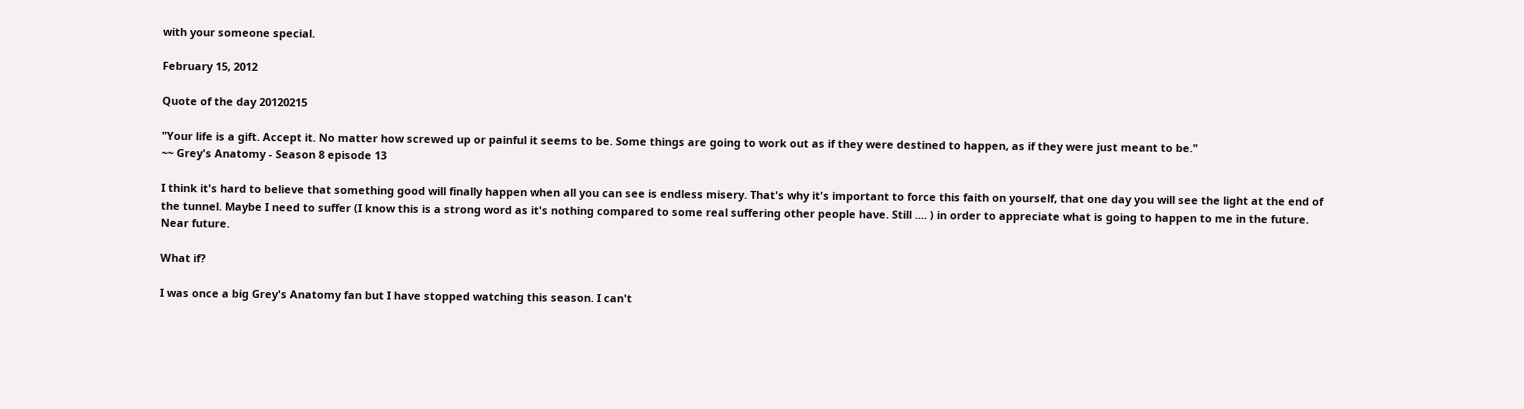with your someone special.

February 15, 2012

Quote of the day 20120215

"Your life is a gift. Accept it. No matter how screwed up or painful it seems to be. Some things are going to work out as if they were destined to happen, as if they were just meant to be."
~~ Grey's Anatomy - Season 8 episode 13

I think it's hard to believe that something good will finally happen when all you can see is endless misery. That's why it's important to force this faith on yourself, that one day you will see the light at the end of the tunnel. Maybe I need to suffer (I know this is a strong word as it's nothing compared to some real suffering other people have. Still .... ) in order to appreciate what is going to happen to me in the future. Near future.

What if?

I was once a big Grey's Anatomy fan but I have stopped watching this season. I can't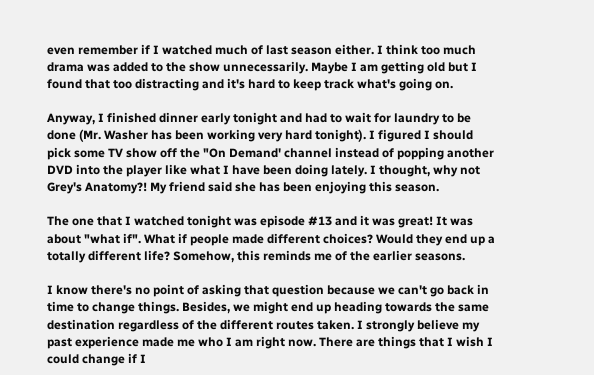even remember if I watched much of last season either. I think too much drama was added to the show unnecessarily. Maybe I am getting old but I found that too distracting and it's hard to keep track what's going on.

Anyway, I finished dinner early tonight and had to wait for laundry to be done (Mr. Washer has been working very hard tonight). I figured I should pick some TV show off the "On Demand' channel instead of popping another DVD into the player like what I have been doing lately. I thought, why not Grey's Anatomy?! My friend said she has been enjoying this season.

The one that I watched tonight was episode #13 and it was great! It was about "what if". What if people made different choices? Would they end up a totally different life? Somehow, this reminds me of the earlier seasons.

I know there's no point of asking that question because we can't go back in time to change things. Besides, we might end up heading towards the same destination regardless of the different routes taken. I strongly believe my past experience made me who I am right now. There are things that I wish I could change if I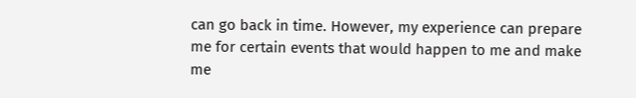can go back in time. However, my experience can prepare me for certain events that would happen to me and make me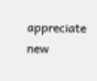appreciate new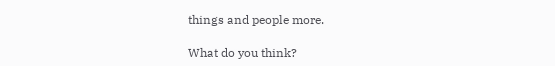things and people more.

What do you think?